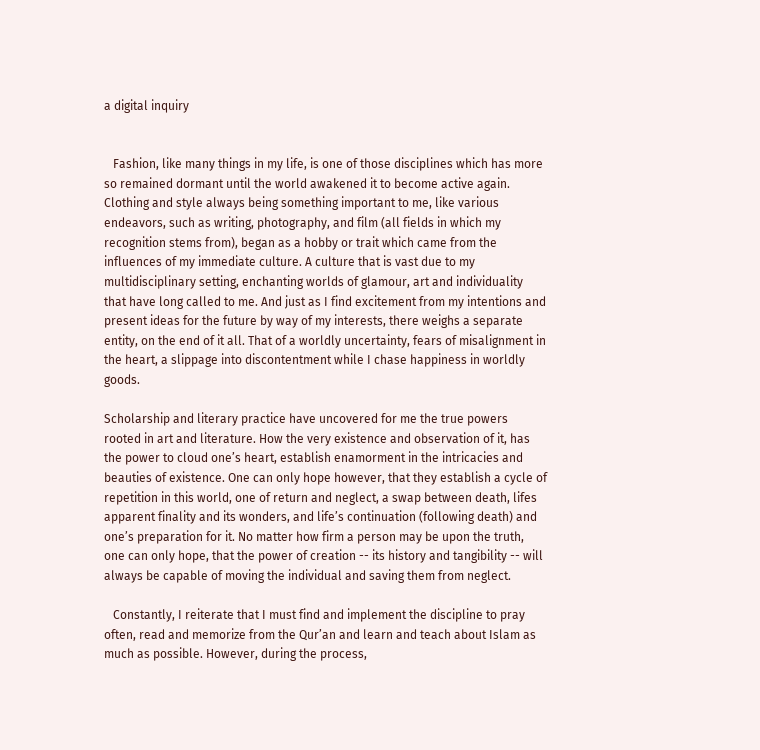a digital inquiry


   Fashion, like many things in my life, is one of those disciplines which has more so remained dormant until the world awakened it to become active again. Clothing and style always being something important to me, like various endeavors, such as writing, photography, and film (all fields in which my recognition stems from), began as a hobby or trait which came from the influences of my immediate culture. A culture that is vast due to my multidisciplinary setting, enchanting worlds of glamour, art and individuality that have long called to me. And just as I find excitement from my intentions and present ideas for the future by way of my interests, there weighs a separate entity, on the end of it all. That of a worldly uncertainty, fears of misalignment in the heart, a slippage into discontentment while I chase happiness in worldly goods.

Scholarship and literary practice have uncovered for me the true powers rooted in art and literature. How the very existence and observation of it, has the power to cloud one’s heart, establish enamorment in the intricacies and beauties of existence. One can only hope however, that they establish a cycle of repetition in this world, one of return and neglect, a swap between death, lifes apparent finality and its wonders, and life’s continuation (following death) and one’s preparation for it. No matter how firm a person may be upon the truth, one can only hope, that the power of creation -- its history and tangibility -- will always be capable of moving the individual and saving them from neglect.

   Constantly, I reiterate that I must find and implement the discipline to pray often, read and memorize from the Qur’an and learn and teach about Islam as much as possible. However, during the process,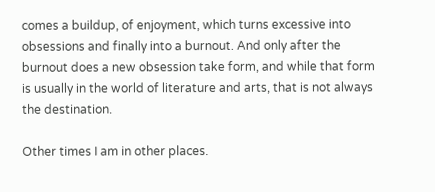comes a buildup, of enjoyment, which turns excessive into obsessions and finally into a burnout. And only after the burnout does a new obsession take form, and while that form is usually in the world of literature and arts, that is not always the destination.

Other times I am in other places.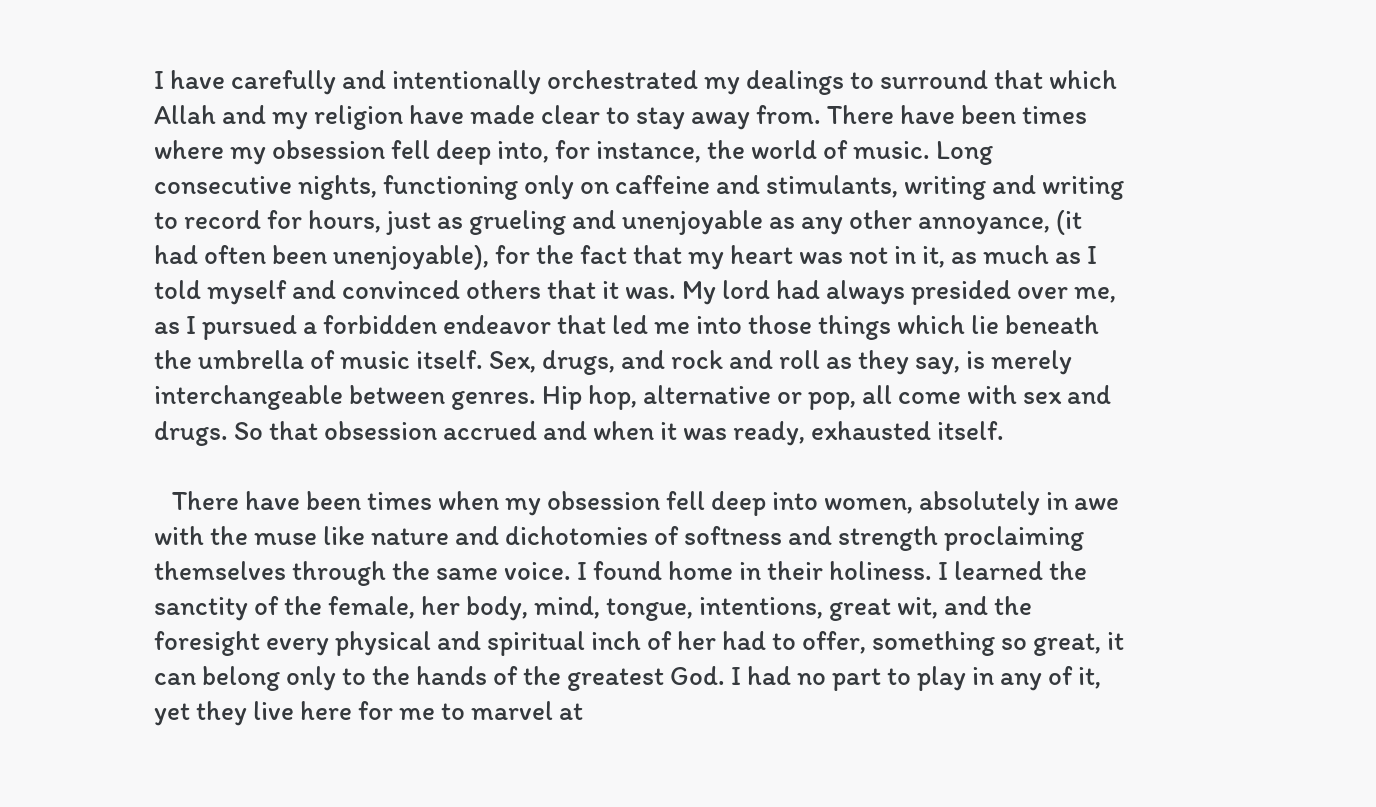I have carefully and intentionally orchestrated my dealings to surround that which Allah and my religion have made clear to stay away from. There have been times where my obsession fell deep into, for instance, the world of music. Long consecutive nights, functioning only on caffeine and stimulants, writing and writing to record for hours, just as grueling and unenjoyable as any other annoyance, (it had often been unenjoyable), for the fact that my heart was not in it, as much as I told myself and convinced others that it was. My lord had always presided over me, as I pursued a forbidden endeavor that led me into those things which lie beneath the umbrella of music itself. Sex, drugs, and rock and roll as they say, is merely interchangeable between genres. Hip hop, alternative or pop, all come with sex and drugs. So that obsession accrued and when it was ready, exhausted itself.

   There have been times when my obsession fell deep into women, absolutely in awe with the muse like nature and dichotomies of softness and strength proclaiming themselves through the same voice. I found home in their holiness. I learned the sanctity of the female, her body, mind, tongue, intentions, great wit, and the foresight every physical and spiritual inch of her had to offer, something so great, it can belong only to the hands of the greatest God. I had no part to play in any of it, yet they live here for me to marvel at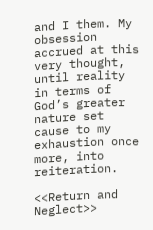and I them. My obsession accrued at this very thought, until reality in terms of God’s greater nature set cause to my exhaustion once more, into reiteration.

<<Return and Neglect>>